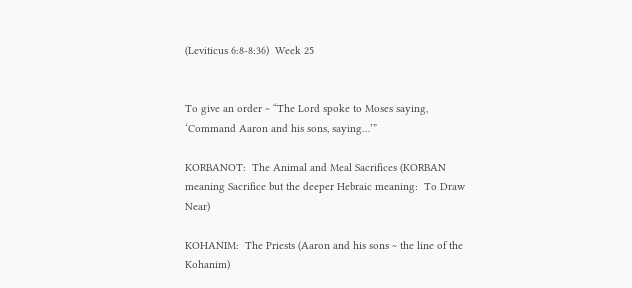(Leviticus 6:8-8:36)  Week 25


To give an order ~ “The Lord spoke to Moses saying, ‘Command Aaron and his sons, saying…’”

KORBANOT:  The Animal and Meal Sacrifices (KORBAN meaning Sacrifice but the deeper Hebraic meaning:  To Draw Near)

KOHANIM:  The Priests (Aaron and his sons ~ the line of the Kohanim)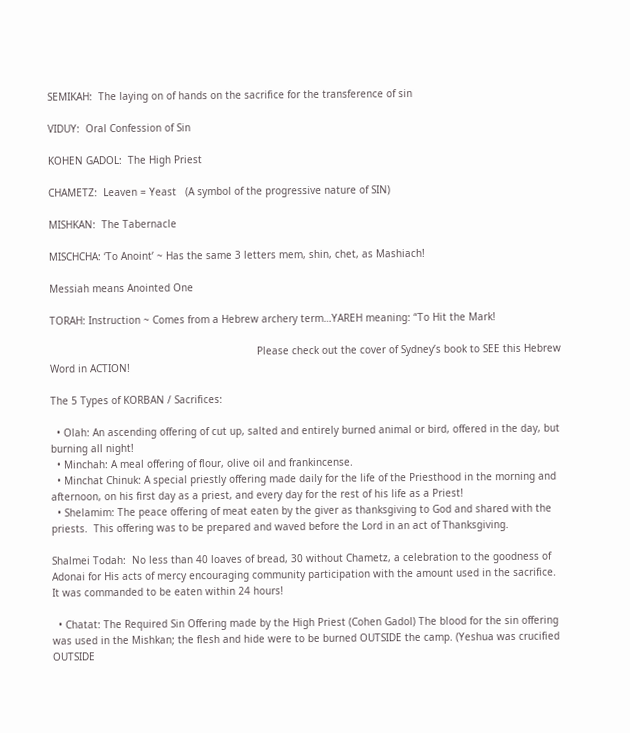SEMIKAH:  The laying on of hands on the sacrifice for the transference of sin

VIDUY:  Oral Confession of Sin

KOHEN GADOL:  The High Priest

CHAMETZ:  Leaven = Yeast   (A symbol of the progressive nature of SIN)

MISHKAN:  The Tabernacle

MISCHCHA: ‘To Anoint’ ~ Has the same 3 letters mem, shin, chet, as Mashiach!

Messiah means Anointed One

TORAH: Instruction ~ Comes from a Hebrew archery term…YAREH meaning: “To Hit the Mark!

                                                                     Please check out the cover of Sydney’s book to SEE this Hebrew Word in ACTION!

The 5 Types of KORBAN / Sacrifices:

  • Olah: An ascending offering of cut up, salted and entirely burned animal or bird, offered in the day, but burning all night!
  • Minchah: A meal offering of flour, olive oil and frankincense.
  • Minchat Chinuk: A special priestly offering made daily for the life of the Priesthood in the morning and afternoon, on his first day as a priest, and every day for the rest of his life as a Priest!
  • Shelamim: The peace offering of meat eaten by the giver as thanksgiving to God and shared with the priests.  This offering was to be prepared and waved before the Lord in an act of Thanksgiving.

Shalmei Todah:  No less than 40 loaves of bread, 30 without Chametz, a celebration to the goodness of Adonai for His acts of mercy encouraging community participation with the amount used in the sacrifice.  It was commanded to be eaten within 24 hours!

  • Chatat: The Required Sin Offering made by the High Priest (Cohen Gadol) The blood for the sin offering was used in the Mishkan; the flesh and hide were to be burned OUTSIDE the camp. (Yeshua was crucified OUTSIDE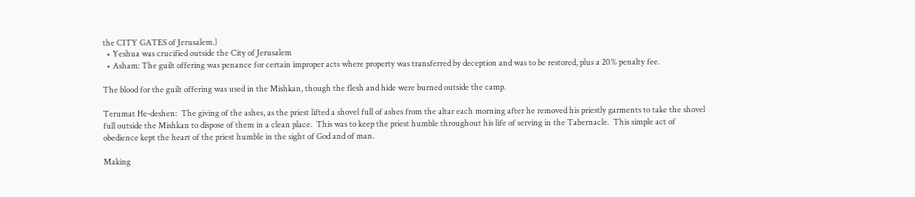the CITY GATES of Jerusalem.)
  • Yeshua was crucified outside the City of Jerusalem
  • Asham: The guilt offering was penance for certain improper acts where property was transferred by deception and was to be restored, plus a 20% penalty fee.

The blood for the guilt offering was used in the Mishkan, though the flesh and hide were burned outside the camp.

Terumat He-deshen:  The giving of the ashes, as the priest lifted a shovel full of ashes from the altar each morning after he removed his priestly garments to take the shovel full outside the Mishkan to dispose of them in a clean place.  This was to keep the priest humble throughout his life of serving in the Tabernacle.  This simple act of obedience kept the heart of the priest humble in the sight of God and of man.

Making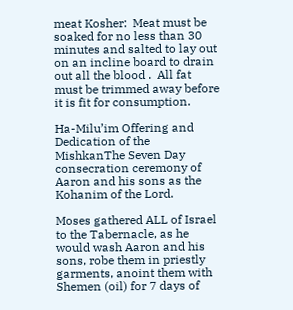meat Kosher:  Meat must be soaked for no less than 30 minutes and salted to lay out on an incline board to drain out all the blood .  All fat must be trimmed away before it is fit for consumption.

Ha-Milu’im Offering and Dedication of the MishkanThe Seven Day consecration ceremony of Aaron and his sons as the Kohanim of the Lord.

Moses gathered ALL of Israel to the Tabernacle, as he would wash Aaron and his sons, robe them in priestly garments, anoint them with Shemen (oil) for 7 days of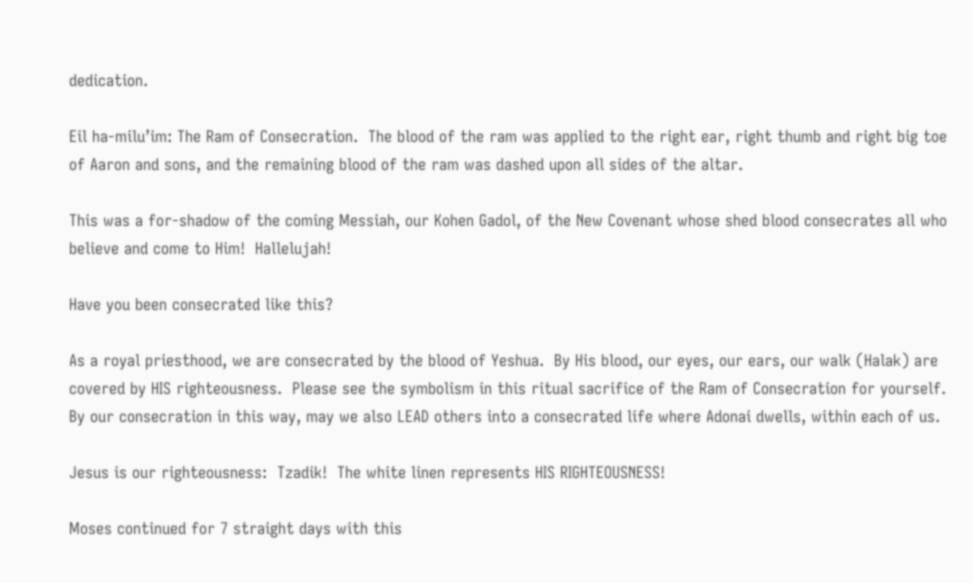dedication.

Eil ha-milu’im: The Ram of Consecration.  The blood of the ram was applied to the right ear, right thumb and right big toe of Aaron and sons, and the remaining blood of the ram was dashed upon all sides of the altar.

This was a for-shadow of the coming Messiah, our Kohen Gadol, of the New Covenant whose shed blood consecrates all who believe and come to Him!  Hallelujah!

Have you been consecrated like this?

As a royal priesthood, we are consecrated by the blood of Yeshua.  By His blood, our eyes, our ears, our walk (Halak) are covered by HIS righteousness.  Please see the symbolism in this ritual sacrifice of the Ram of Consecration for yourself.  By our consecration in this way, may we also LEAD others into a consecrated life where Adonai dwells, within each of us.

Jesus is our righteousness:  Tzadik!  The white linen represents HIS RIGHTEOUSNESS!

Moses continued for 7 straight days with this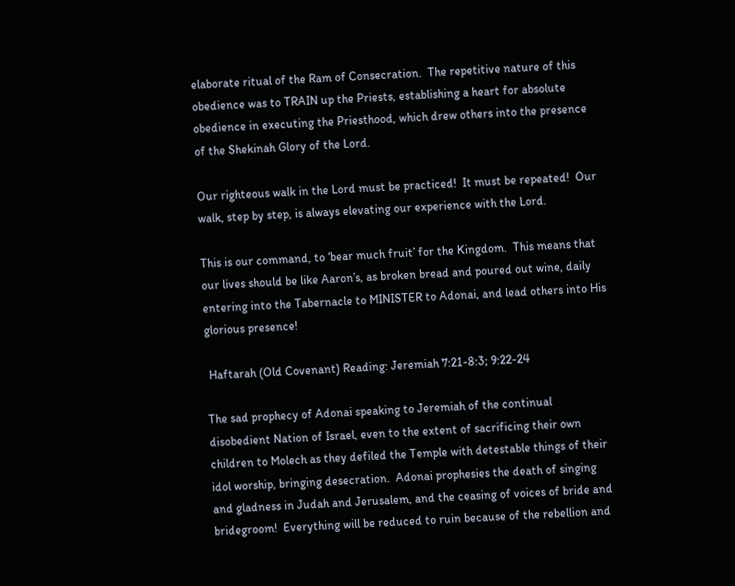elaborate ritual of the Ram of Consecration.  The repetitive nature of this obedience was to TRAIN up the Priests, establishing a heart for absolute obedience in executing the Priesthood, which drew others into the presence of the Shekinah Glory of the Lord.

Our righteous walk in the Lord must be practiced!  It must be repeated!  Our walk, step by step, is always elevating our experience with the Lord.

This is our command, to ‘bear much fruit’ for the Kingdom.  This means that our lives should be like Aaron’s, as broken bread and poured out wine, daily entering into the Tabernacle to MINISTER to Adonai, and lead others into His glorious presence!

 Haftarah (Old Covenant) Reading: Jeremiah 7:21-8:3; 9:22-24

The sad prophecy of Adonai speaking to Jeremiah of the continual disobedient Nation of Israel, even to the extent of sacrificing their own children to Molech as they defiled the Temple with detestable things of their idol worship, bringing desecration.  Adonai prophesies the death of singing and gladness in Judah and Jerusalem, and the ceasing of voices of bride and bridegroom!  Everything will be reduced to ruin because of the rebellion and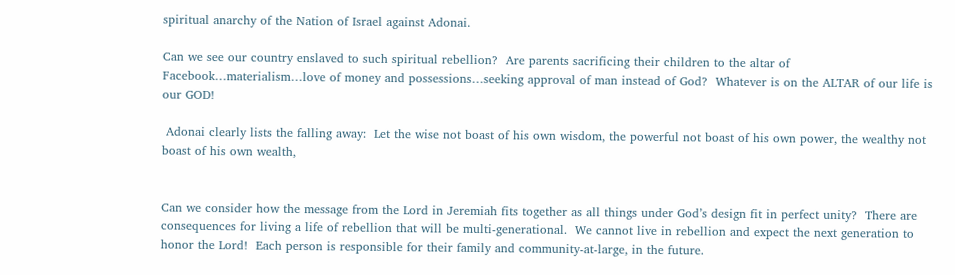spiritual anarchy of the Nation of Israel against Adonai.

Can we see our country enslaved to such spiritual rebellion?  Are parents sacrificing their children to the altar of Facebook…materialism…love of money and possessions…seeking approval of man instead of God?  Whatever is on the ALTAR of our life is our GOD!

 Adonai clearly lists the falling away:  Let the wise not boast of his own wisdom, the powerful not boast of his own power, the wealthy not boast of his own wealth,


Can we consider how the message from the Lord in Jeremiah fits together as all things under God’s design fit in perfect unity?  There are consequences for living a life of rebellion that will be multi-generational.  We cannot live in rebellion and expect the next generation to honor the Lord!  Each person is responsible for their family and community-at-large, in the future.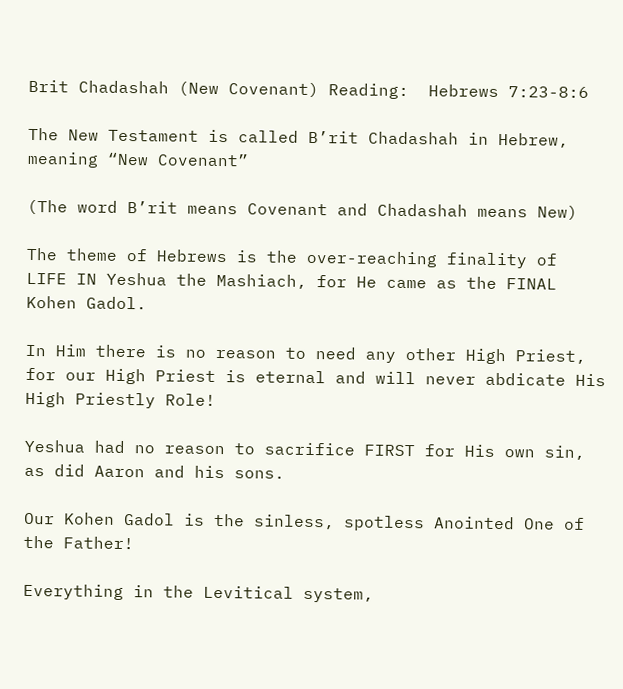Brit Chadashah (New Covenant) Reading:  Hebrews 7:23-8:6

The New Testament is called B’rit Chadashah in Hebrew, meaning “New Covenant”

(The word B’rit means Covenant and Chadashah means New)

The theme of Hebrews is the over-reaching finality of  LIFE IN Yeshua the Mashiach, for He came as the FINAL Kohen Gadol.

In Him there is no reason to need any other High Priest, for our High Priest is eternal and will never abdicate His High Priestly Role!

Yeshua had no reason to sacrifice FIRST for His own sin, as did Aaron and his sons.

Our Kohen Gadol is the sinless, spotless Anointed One of the Father!

Everything in the Levitical system,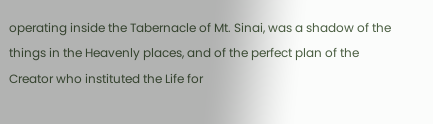operating inside the Tabernacle of Mt. Sinai, was a shadow of the things in the Heavenly places, and of the perfect plan of the Creator who instituted the Life for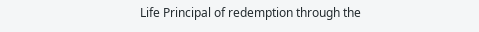Life Principal of redemption through the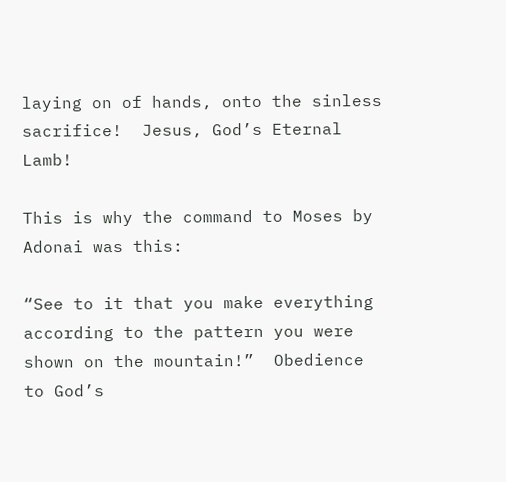laying on of hands, onto the sinless sacrifice!  Jesus, God’s Eternal Lamb!

This is why the command to Moses by Adonai was this:

“See to it that you make everything according to the pattern you were shown on the mountain!”  Obedience to God’s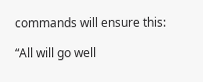commands will ensure this:

“All will go well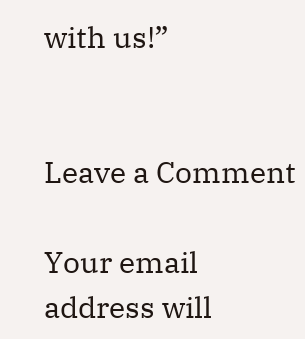with us!”


Leave a Comment

Your email address will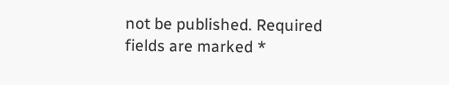not be published. Required fields are marked *